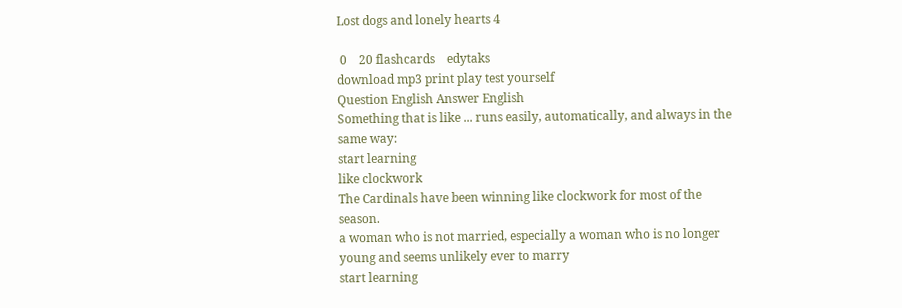Lost dogs and lonely hearts 4

 0    20 flashcards    edytaks
download mp3 print play test yourself
Question English Answer English
Something that is like ... runs easily, automatically, and always in the same way:
start learning
like clockwork
The Cardinals have been winning like clockwork for most of the season.
a woman who is not married, especially a woman who is no longer young and seems unlikely ever to marry
start learning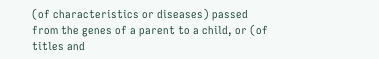(of characteristics or diseases) passed from the genes of a parent to a child, or (of titles and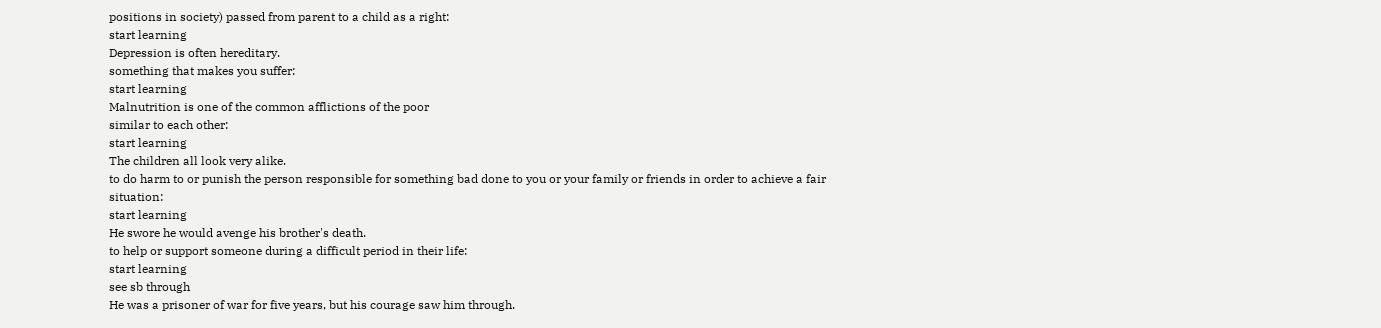positions in society) passed from parent to a child as a right:
start learning
Depression is often hereditary.
something that makes you suffer:
start learning
Malnutrition is one of the common afflictions of the poor
similar to each other:
start learning
The children all look very alike.
to do harm to or punish the person responsible for something bad done to you or your family or friends in order to achieve a fair situation:
start learning
He swore he would avenge his brother's death.
to help or support someone during a difficult period in their life:
start learning
see sb through
He was a prisoner of war for five years, but his courage saw him through.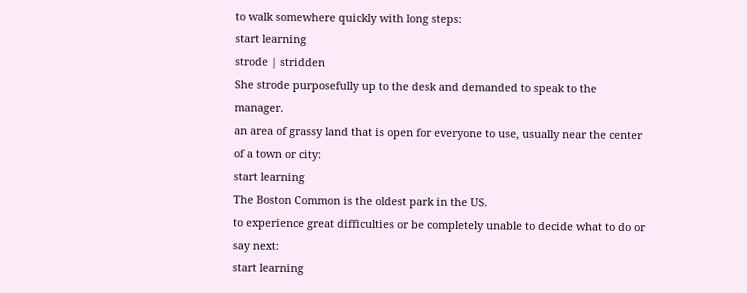to walk somewhere quickly with long steps:
start learning
strode | stridden
She strode purposefully up to the desk and demanded to speak to the manager.
an area of grassy land that is open for everyone to use, usually near the center of a town or city:
start learning
The Boston Common is the oldest park in the US.
to experience great difficulties or be completely unable to decide what to do or say next:
start learning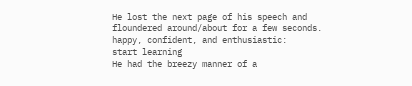He lost the next page of his speech and floundered around/about for a few seconds.
happy, confident, and enthusiastic:
start learning
He had the breezy manner of a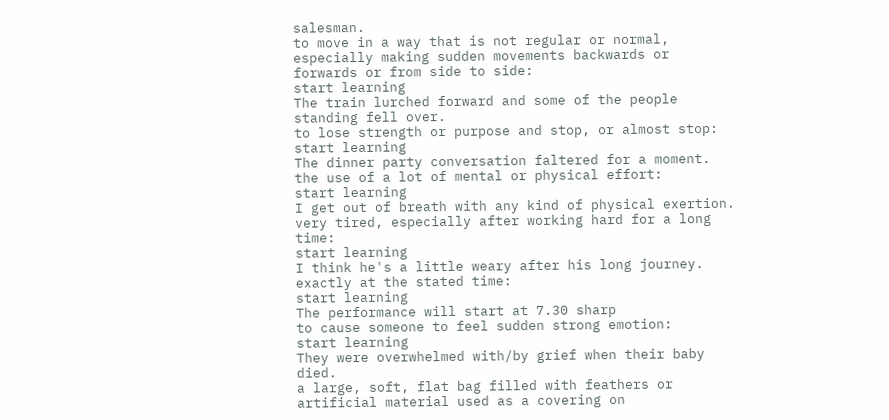salesman.
to move in a way that is not regular or normal, especially making sudden movements backwards or forwards or from side to side:
start learning
The train lurched forward and some of the people standing fell over.
to lose strength or purpose and stop, or almost stop:
start learning
The dinner party conversation faltered for a moment.
the use of a lot of mental or physical effort:
start learning
I get out of breath with any kind of physical exertion.
very tired, especially after working hard for a long time:
start learning
I think he's a little weary after his long journey.
exactly at the stated time:
start learning
The performance will start at 7.30 sharp
to cause someone to feel sudden strong emotion:
start learning
They were overwhelmed with/by grief when their baby died.
a large, soft, flat bag filled with feathers or artificial material used as a covering on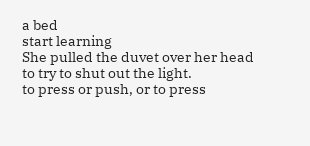a bed
start learning
She pulled the duvet over her head to try to shut out the light.
to press or push, or to press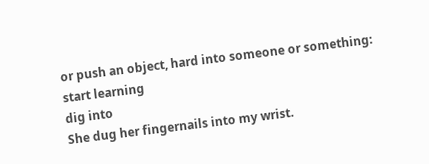or push an object, hard into someone or something:
start learning
dig into
She dug her fingernails into my wrist.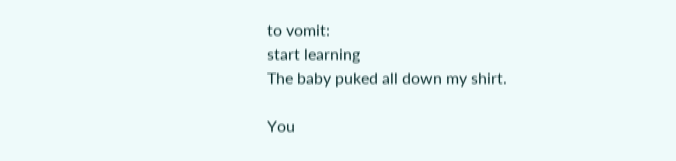to vomit:
start learning
The baby puked all down my shirt.

You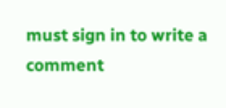must sign in to write a comment